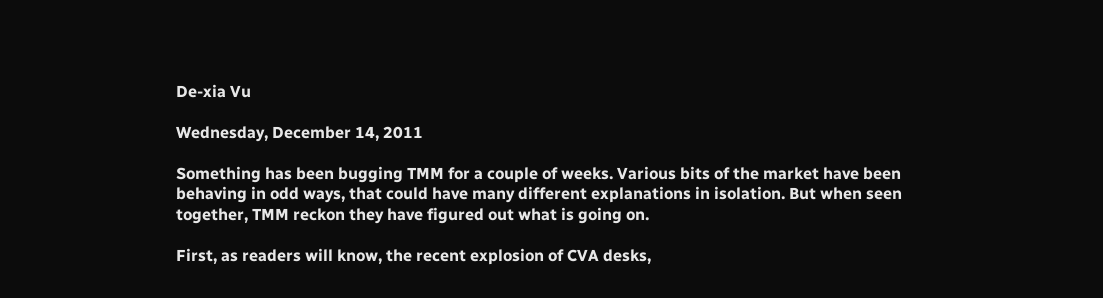De-xia Vu

Wednesday, December 14, 2011

Something has been bugging TMM for a couple of weeks. Various bits of the market have been behaving in odd ways, that could have many different explanations in isolation. But when seen together, TMM reckon they have figured out what is going on.

First, as readers will know, the recent explosion of CVA desks,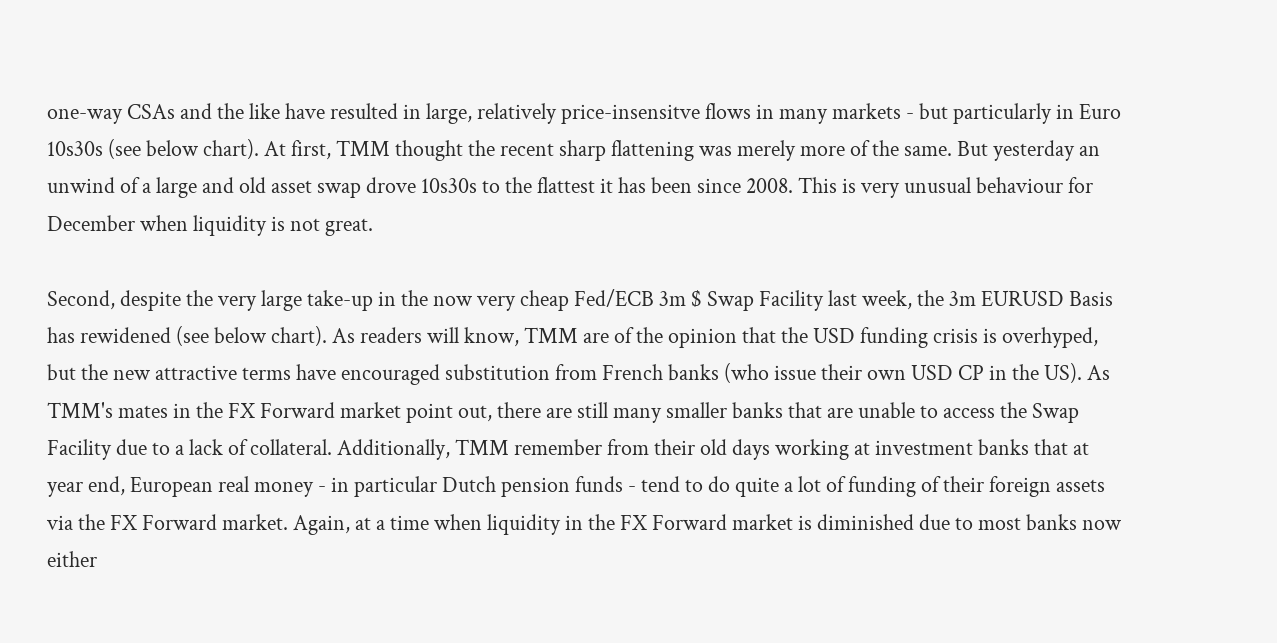one-way CSAs and the like have resulted in large, relatively price-insensitve flows in many markets - but particularly in Euro 10s30s (see below chart). At first, TMM thought the recent sharp flattening was merely more of the same. But yesterday an unwind of a large and old asset swap drove 10s30s to the flattest it has been since 2008. This is very unusual behaviour for December when liquidity is not great.

Second, despite the very large take-up in the now very cheap Fed/ECB 3m $ Swap Facility last week, the 3m EURUSD Basis has rewidened (see below chart). As readers will know, TMM are of the opinion that the USD funding crisis is overhyped, but the new attractive terms have encouraged substitution from French banks (who issue their own USD CP in the US). As TMM's mates in the FX Forward market point out, there are still many smaller banks that are unable to access the Swap Facility due to a lack of collateral. Additionally, TMM remember from their old days working at investment banks that at year end, European real money - in particular Dutch pension funds - tend to do quite a lot of funding of their foreign assets via the FX Forward market. Again, at a time when liquidity in the FX Forward market is diminished due to most banks now either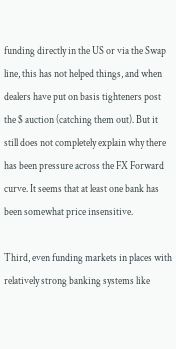funding directly in the US or via the Swap line, this has not helped things, and when dealers have put on basis tighteners post the $ auction (catching them out). But it still does not completely explain why there has been pressure across the FX Forward curve. It seems that at least one bank has been somewhat price insensitive.

Third, even funding markets in places with relatively strong banking systems like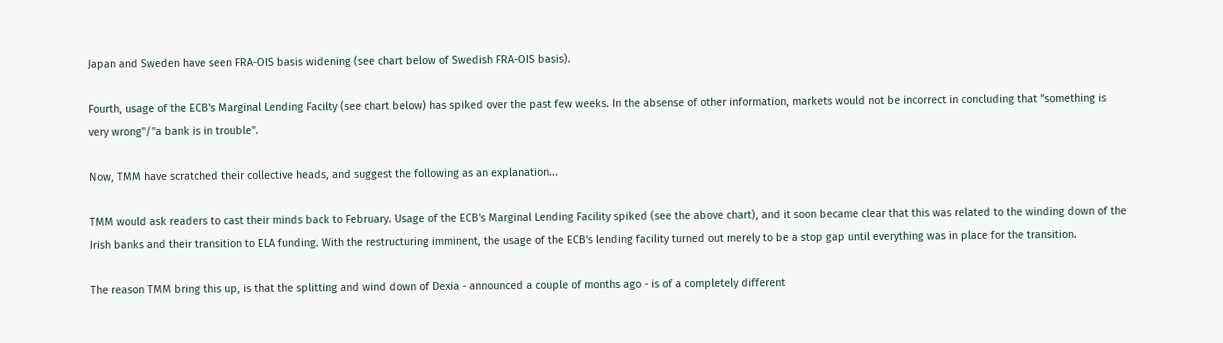Japan and Sweden have seen FRA-OIS basis widening (see chart below of Swedish FRA-OIS basis).

Fourth, usage of the ECB's Marginal Lending Facilty (see chart below) has spiked over the past few weeks. In the absense of other information, markets would not be incorrect in concluding that "something is very wrong"/"a bank is in trouble".

Now, TMM have scratched their collective heads, and suggest the following as an explanation...

TMM would ask readers to cast their minds back to February. Usage of the ECB's Marginal Lending Facility spiked (see the above chart), and it soon became clear that this was related to the winding down of the Irish banks and their transition to ELA funding. With the restructuring imminent, the usage of the ECB's lending facility turned out merely to be a stop gap until everything was in place for the transition.

The reason TMM bring this up, is that the splitting and wind down of Dexia - announced a couple of months ago - is of a completely different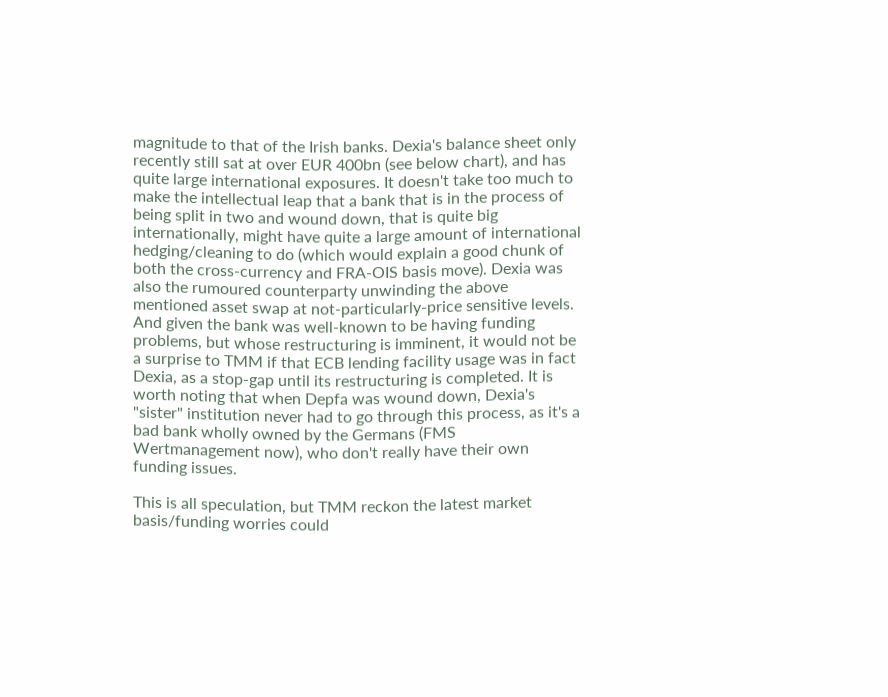magnitude to that of the Irish banks. Dexia's balance sheet only recently still sat at over EUR 400bn (see below chart), and has quite large international exposures. It doesn't take too much to make the intellectual leap that a bank that is in the process of being split in two and wound down, that is quite big internationally, might have quite a large amount of international hedging/cleaning to do (which would explain a good chunk of both the cross-currency and FRA-OIS basis move). Dexia was also the rumoured counterparty unwinding the above mentioned asset swap at not-particularly-price sensitive levels. And given the bank was well-known to be having funding problems, but whose restructuring is imminent, it would not be a surprise to TMM if that ECB lending facility usage was in fact Dexia, as a stop-gap until its restructuring is completed. It is worth noting that when Depfa was wound down, Dexia's "sister" institution never had to go through this process, as it's a bad bank wholly owned by the Germans (FMS Wertmanagement now), who don't really have their own funding issues.

This is all speculation, but TMM reckon the latest market basis/funding worries could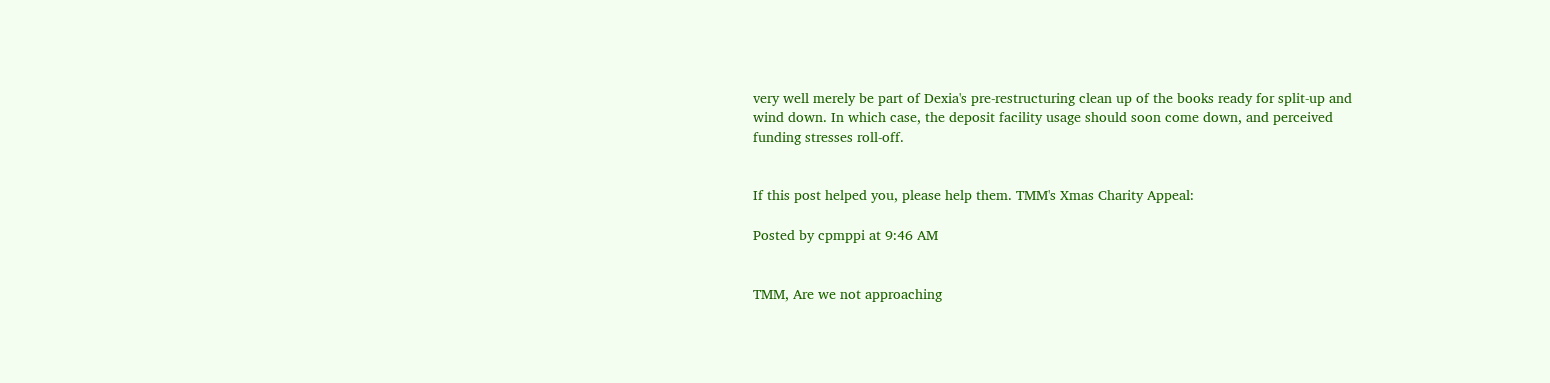very well merely be part of Dexia's pre-restructuring clean up of the books ready for split-up and wind down. In which case, the deposit facility usage should soon come down, and perceived funding stresses roll-off.


If this post helped you, please help them. TMM's Xmas Charity Appeal:

Posted by cpmppi at 9:46 AM


TMM, Are we not approaching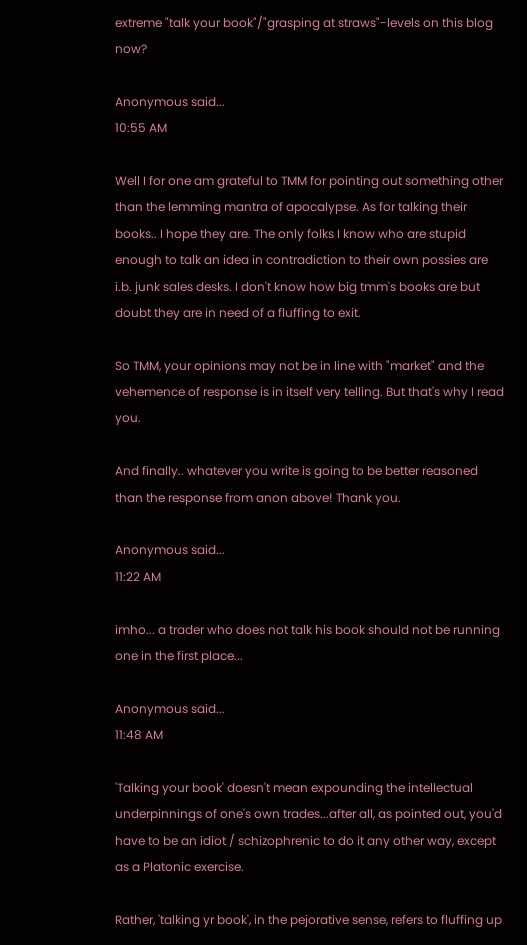extreme "talk your book"/"grasping at straws"-levels on this blog now?

Anonymous said...
10:55 AM

Well I for one am grateful to TMM for pointing out something other than the lemming mantra of apocalypse. As for talking their books.. I hope they are. The only folks I know who are stupid enough to talk an idea in contradiction to their own possies are i.b. junk sales desks. I don't know how big tmm's books are but doubt they are in need of a fluffing to exit.

So TMM, your opinions may not be in line with "market" and the vehemence of response is in itself very telling. But that's why I read you.

And finally.. whatever you write is going to be better reasoned than the response from anon above! Thank you.

Anonymous said...
11:22 AM

imho... a trader who does not talk his book should not be running one in the first place...

Anonymous said...
11:48 AM

'Talking your book' doesn't mean expounding the intellectual underpinnings of one's own trades...after all, as pointed out, you'd have to be an idiot / schizophrenic to do it any other way, except as a Platonic exercise.

Rather, 'talking yr book', in the pejorative sense, refers to fluffing up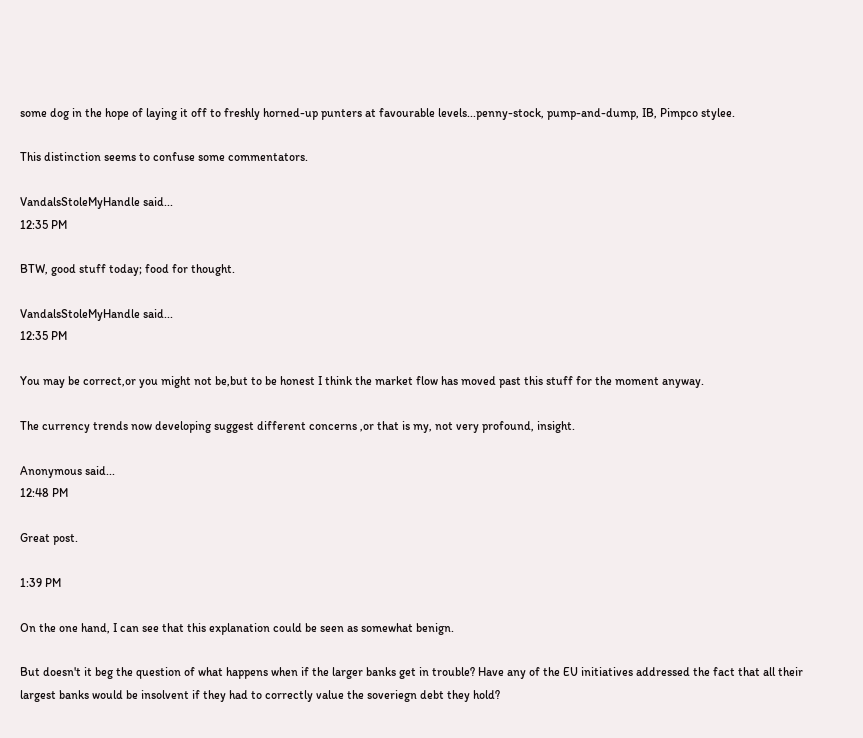some dog in the hope of laying it off to freshly horned-up punters at favourable levels...penny-stock, pump-and-dump, IB, Pimpco stylee.

This distinction seems to confuse some commentators.

VandalsStoleMyHandle said...
12:35 PM

BTW, good stuff today; food for thought.

VandalsStoleMyHandle said...
12:35 PM

You may be correct,or you might not be,but to be honest I think the market flow has moved past this stuff for the moment anyway.

The currency trends now developing suggest different concerns ,or that is my, not very profound, insight.

Anonymous said...
12:48 PM

Great post.

1:39 PM

On the one hand, I can see that this explanation could be seen as somewhat benign.

But doesn't it beg the question of what happens when if the larger banks get in trouble? Have any of the EU initiatives addressed the fact that all their largest banks would be insolvent if they had to correctly value the soveriegn debt they hold?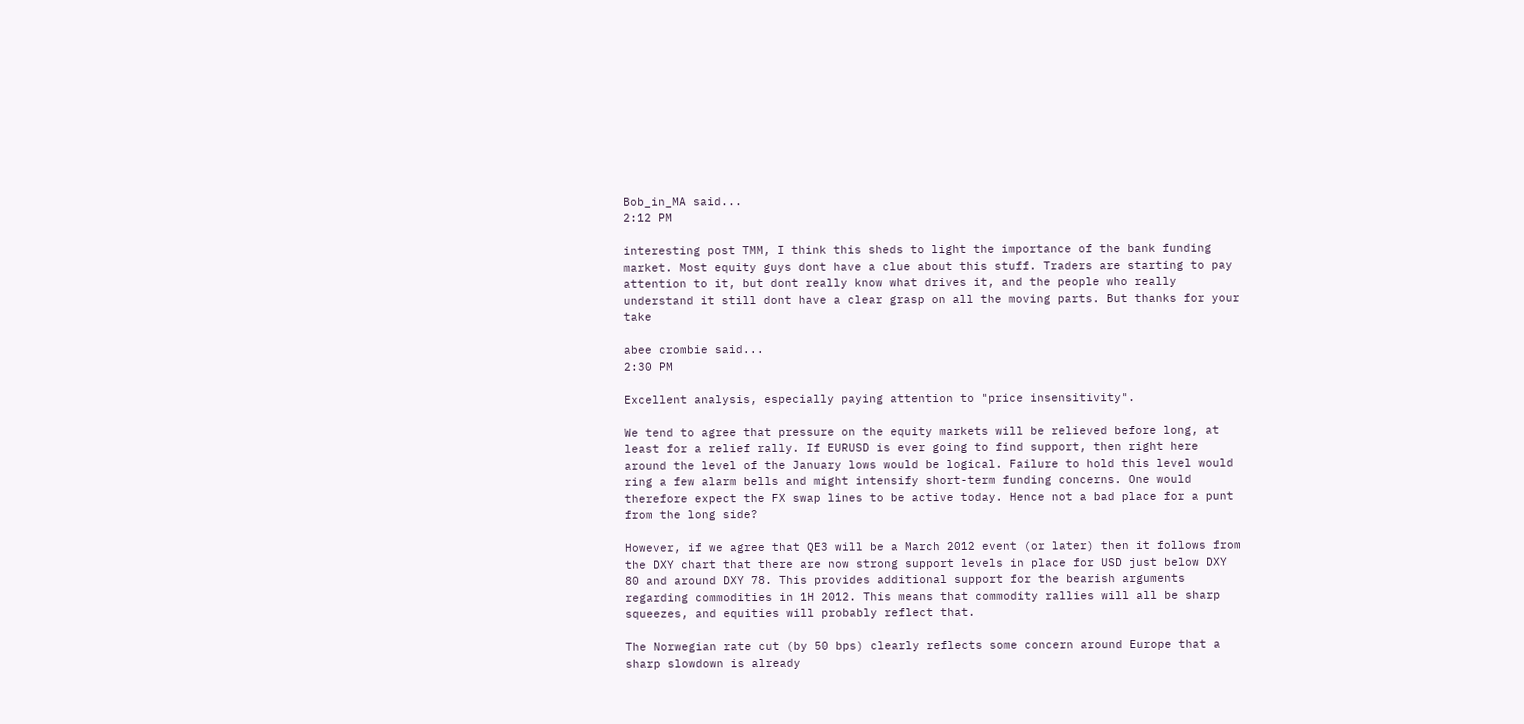Bob_in_MA said...
2:12 PM

interesting post TMM, I think this sheds to light the importance of the bank funding market. Most equity guys dont have a clue about this stuff. Traders are starting to pay attention to it, but dont really know what drives it, and the people who really understand it still dont have a clear grasp on all the moving parts. But thanks for your take

abee crombie said...
2:30 PM

Excellent analysis, especially paying attention to "price insensitivity".

We tend to agree that pressure on the equity markets will be relieved before long, at least for a relief rally. If EURUSD is ever going to find support, then right here around the level of the January lows would be logical. Failure to hold this level would ring a few alarm bells and might intensify short-term funding concerns. One would therefore expect the FX swap lines to be active today. Hence not a bad place for a punt from the long side?

However, if we agree that QE3 will be a March 2012 event (or later) then it follows from the DXY chart that there are now strong support levels in place for USD just below DXY 80 and around DXY 78. This provides additional support for the bearish arguments regarding commodities in 1H 2012. This means that commodity rallies will all be sharp squeezes, and equities will probably reflect that.

The Norwegian rate cut (by 50 bps) clearly reflects some concern around Europe that a sharp slowdown is already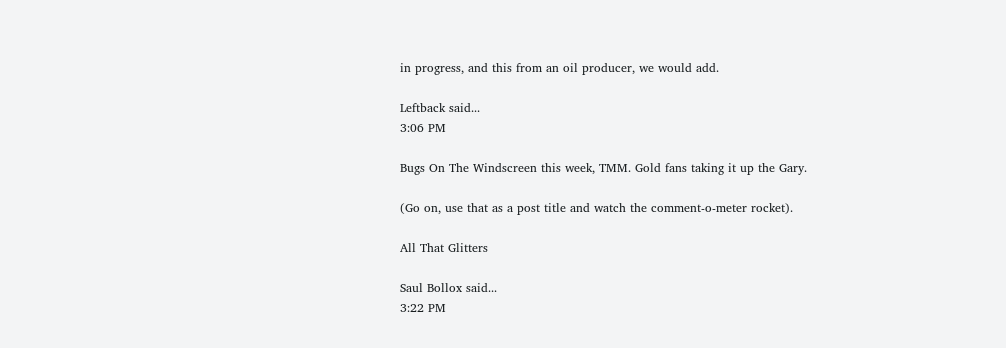in progress, and this from an oil producer, we would add.

Leftback said...
3:06 PM

Bugs On The Windscreen this week, TMM. Gold fans taking it up the Gary.

(Go on, use that as a post title and watch the comment-o-meter rocket).

All That Glitters

Saul Bollox said...
3:22 PM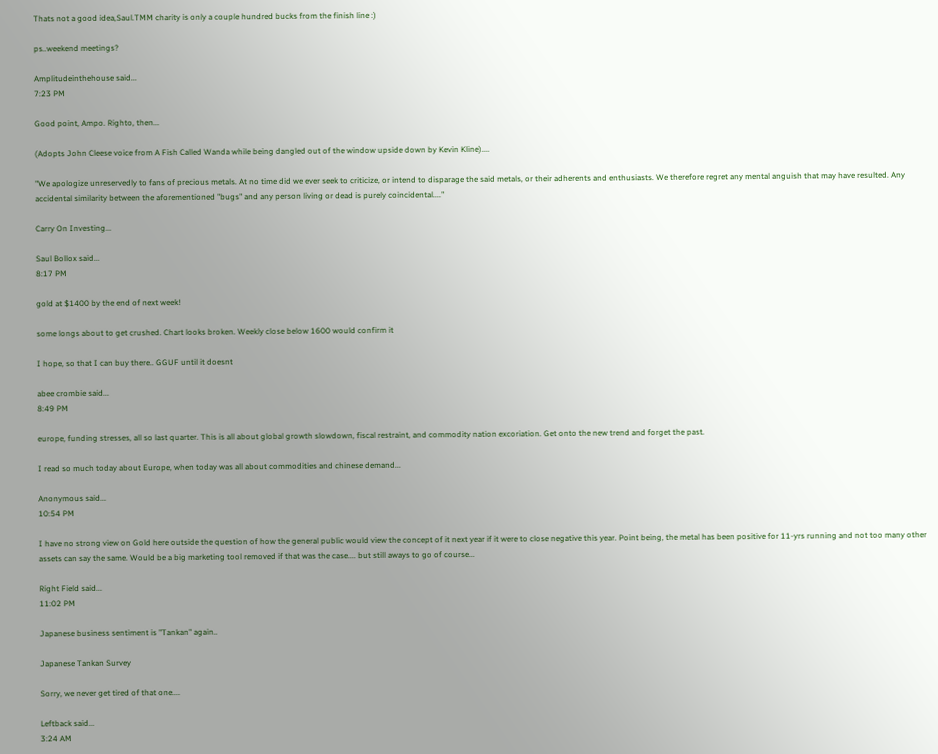Thats not a good idea,Saul.TMM charity is only a couple hundred bucks from the finish line :)

ps..weekend meetings?

Amplitudeinthehouse said...
7:23 PM

Good point, Ampo. Righto, then...

(Adopts John Cleese voice from A Fish Called Wanda while being dangled out of the window upside down by Kevin Kline)....

"We apologize unreservedly to fans of precious metals. At no time did we ever seek to criticize, or intend to disparage the said metals, or their adherents and enthusiasts. We therefore regret any mental anguish that may have resulted. Any accidental similarity between the aforementioned "bugs" and any person living or dead is purely coincidental...."

Carry On Investing...

Saul Bollox said...
8:17 PM

gold at $1400 by the end of next week!

some longs about to get crushed. Chart looks broken. Weekly close below 1600 would confirm it

I hope, so that I can buy there.. GGUF until it doesnt

abee crombie said...
8:49 PM

europe, funding stresses, all so last quarter. This is all about global growth slowdown, fiscal restraint, and commodity nation excoriation. Get onto the new trend and forget the past.

I read so much today about Europe, when today was all about commodities and chinese demand...

Anonymous said...
10:54 PM

I have no strong view on Gold here outside the question of how the general public would view the concept of it next year if it were to close negative this year. Point being, the metal has been positive for 11-yrs running and not too many other assets can say the same. Would be a big marketing tool removed if that was the case.... but still aways to go of course...

Right Field said...
11:02 PM

Japanese business sentiment is "Tankan" again..

Japanese Tankan Survey

Sorry, we never get tired of that one....

Leftback said...
3:24 AM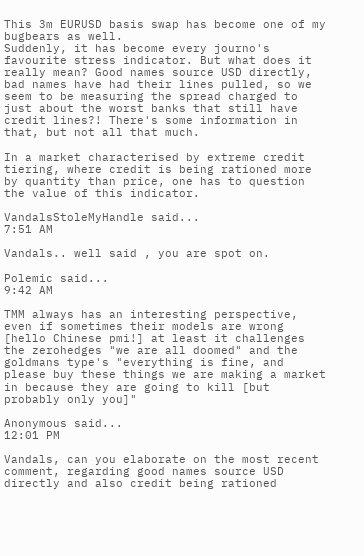This 3m EURUSD basis swap has become one of my bugbears as well.
Suddenly, it has become every journo's favourite stress indicator. But what does it really mean? Good names source USD directly, bad names have had their lines pulled, so we seem to be measuring the spread charged to just about the worst banks that still have credit lines?! There's some information in that, but not all that much.

In a market characterised by extreme credit tiering, where credit is being rationed more by quantity than price, one has to question the value of this indicator.

VandalsStoleMyHandle said...
7:51 AM

Vandals.. well said , you are spot on.

Polemic said...
9:42 AM

TMM always has an interesting perspective, even if sometimes their models are wrong [hello Chinese pmi!] at least it challenges the zerohedges "we are all doomed" and the goldmans type's "everything is fine, and please buy these things we are making a market in because they are going to kill [but probably only you]"

Anonymous said...
12:01 PM

Vandals, can you elaborate on the most recent comment, regarding good names source USD directly and also credit being rationed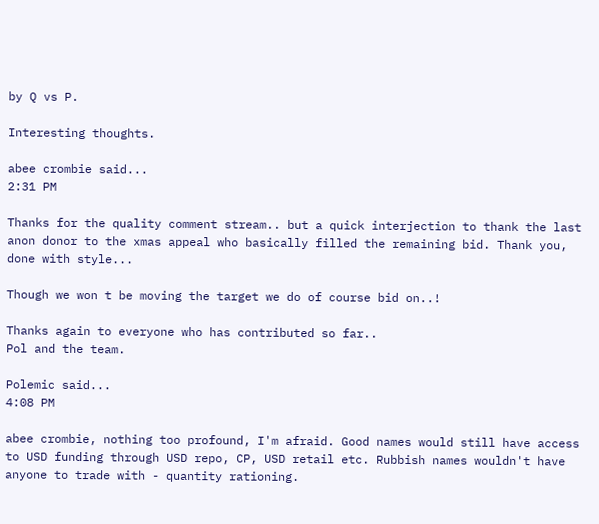by Q vs P.

Interesting thoughts.

abee crombie said...
2:31 PM

Thanks for the quality comment stream.. but a quick interjection to thank the last anon donor to the xmas appeal who basically filled the remaining bid. Thank you, done with style...

Though we won t be moving the target we do of course bid on..!

Thanks again to everyone who has contributed so far..
Pol and the team.

Polemic said...
4:08 PM

abee crombie, nothing too profound, I'm afraid. Good names would still have access to USD funding through USD repo, CP, USD retail etc. Rubbish names wouldn't have anyone to trade with - quantity rationing.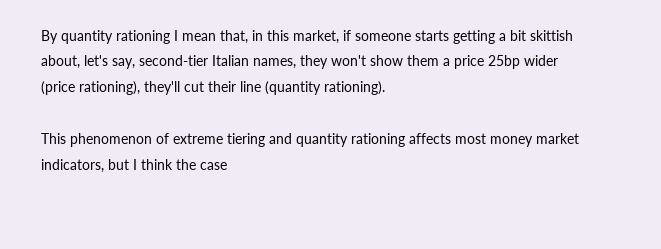By quantity rationing I mean that, in this market, if someone starts getting a bit skittish about, let's say, second-tier Italian names, they won't show them a price 25bp wider (price rationing), they'll cut their line (quantity rationing).

This phenomenon of extreme tiering and quantity rationing affects most money market indicators, but I think the case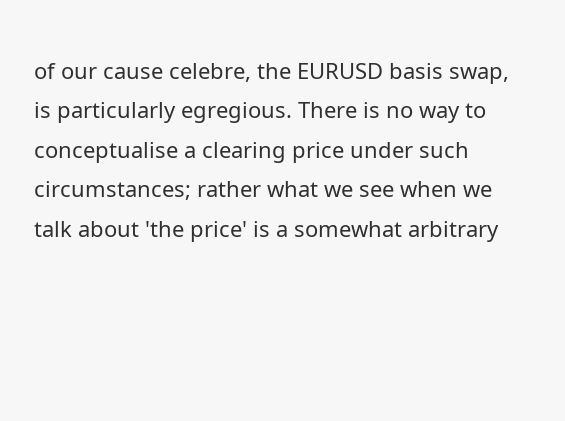of our cause celebre, the EURUSD basis swap, is particularly egregious. There is no way to conceptualise a clearing price under such circumstances; rather what we see when we talk about 'the price' is a somewhat arbitrary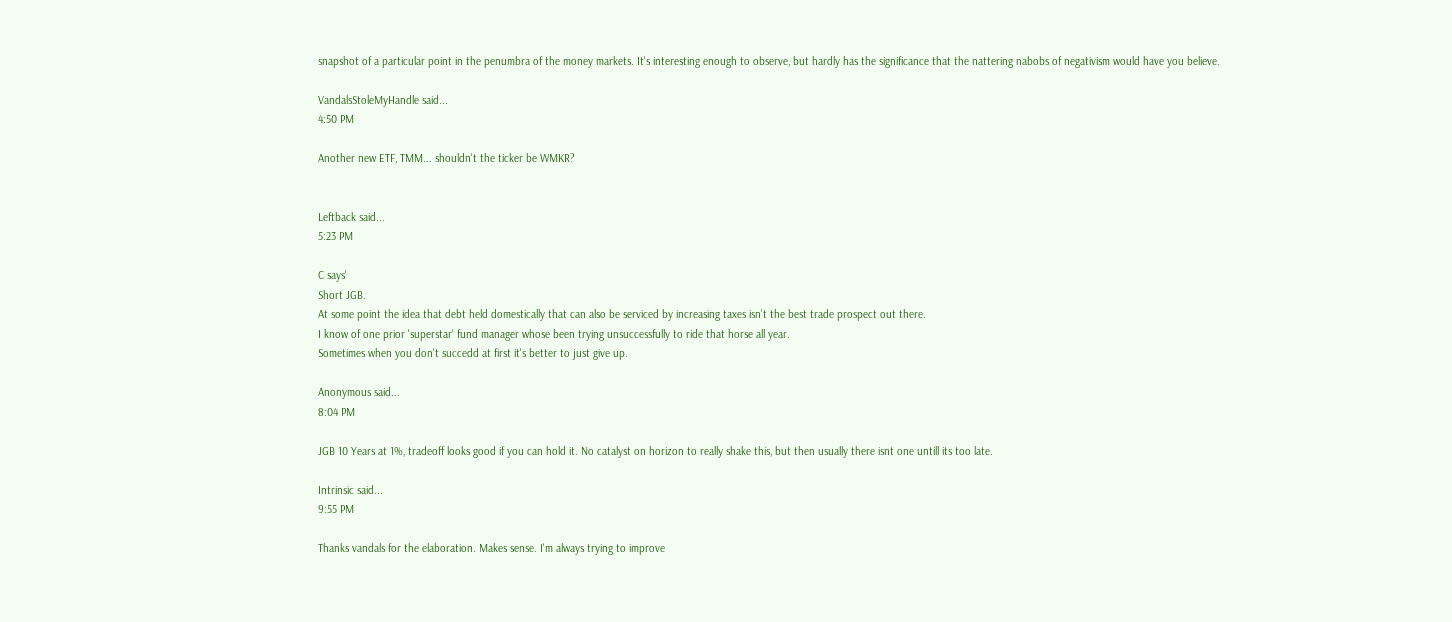snapshot of a particular point in the penumbra of the money markets. It's interesting enough to observe, but hardly has the significance that the nattering nabobs of negativism would have you believe.

VandalsStoleMyHandle said...
4:50 PM

Another new ETF, TMM... shouldn't the ticker be WMKR?


Leftback said...
5:23 PM

C says'
Short JGB.
At some point the idea that debt held domestically that can also be serviced by increasing taxes isn't the best trade prospect out there.
I know of one prior 'superstar' fund manager whose been trying unsuccessfully to ride that horse all year.
Sometimes when you don't succedd at first it's better to just give up.

Anonymous said...
8:04 PM

JGB 10 Years at 1%, tradeoff looks good if you can hold it. No catalyst on horizon to really shake this, but then usually there isnt one untill its too late.

Intrinsic said...
9:55 PM

Thanks vandals for the elaboration. Makes sense. I'm always trying to improve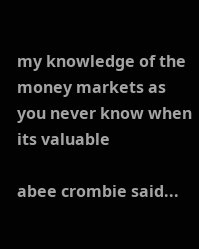my knowledge of the money markets as you never know when its valuable

abee crombie said...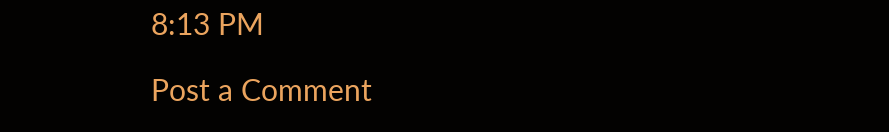8:13 PM

Post a Comment